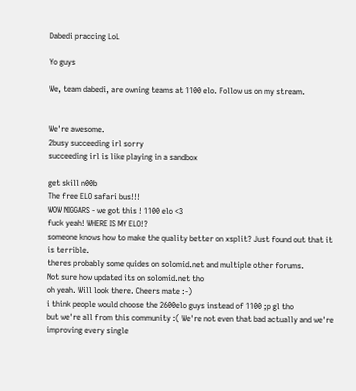Dabedi praccing LoL

Yo guys

We, team dabedi, are owning teams at 1100 elo. Follow us on my stream.


We're awesome.
2busy succeeding irl sorry
succeeding irl is like playing in a sandbox

get skill n00b
The free ELO safari bus!!!
WOW NIGGARS - we got this ! 1100 elo <3
fuck yeah! WHERE IS MY ELO!?
someone knows how to make the quality better on xsplit? Just found out that it is terrible.
theres probably some quides on solomid.net and multiple other forums.
Not sure how updated its on solomid.net tho
oh yeah. Will look there. Cheers mate :-)
i think people would choose the 2600elo guys instead of 1100 ;p gl tho
but we're all from this community :( We're not even that bad actually and we're improving every single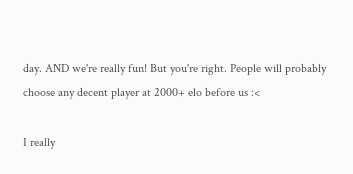day. AND we're really fun! But you're right. People will probably choose any decent player at 2000+ elo before us :<

I really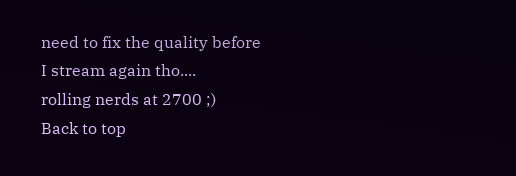need to fix the quality before I stream again tho....
rolling nerds at 2700 ;)
Back to top